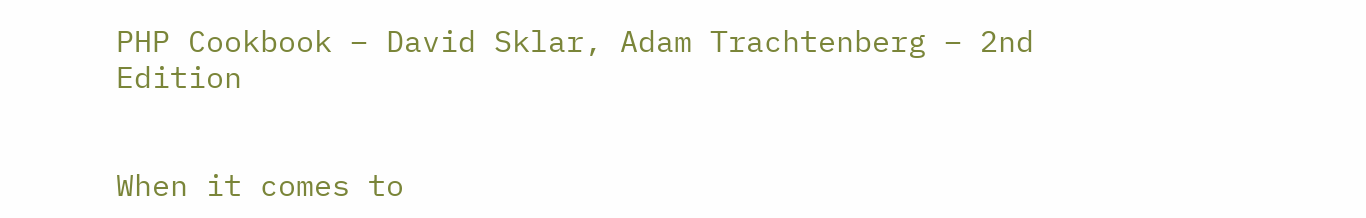PHP Cookbook – David Sklar, Adam Trachtenberg – 2nd Edition


When it comes to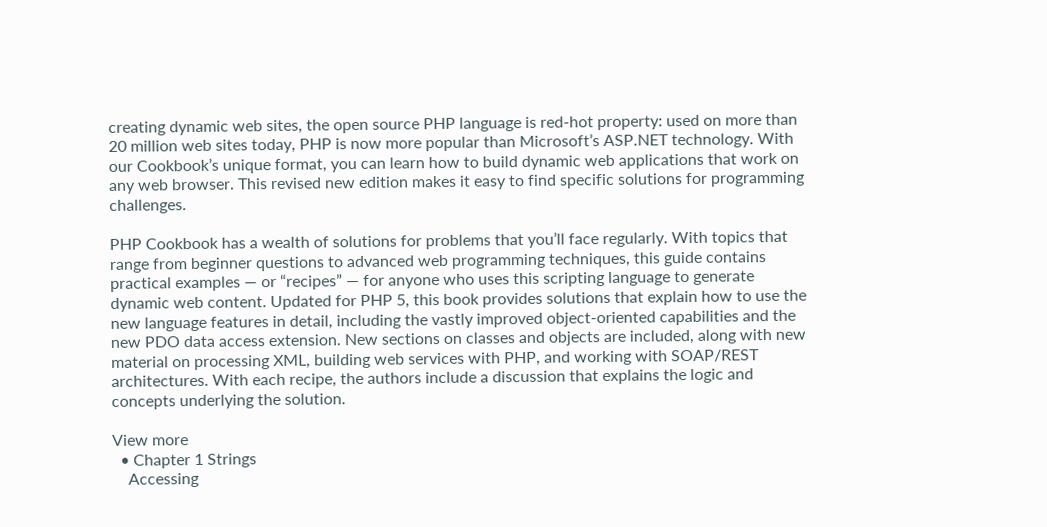creating dynamic web sites, the open source PHP language is red-hot property: used on more than 20 million web sites today, PHP is now more popular than Microsoft’s ASP.NET technology. With our Cookbook’s unique format, you can learn how to build dynamic web applications that work on any web browser. This revised new edition makes it easy to find specific solutions for programming challenges.

PHP Cookbook has a wealth of solutions for problems that you’ll face regularly. With topics that range from beginner questions to advanced web programming techniques, this guide contains practical examples — or “recipes” — for anyone who uses this scripting language to generate dynamic web content. Updated for PHP 5, this book provides solutions that explain how to use the new language features in detail, including the vastly improved object-oriented capabilities and the new PDO data access extension. New sections on classes and objects are included, along with new material on processing XML, building web services with PHP, and working with SOAP/REST architectures. With each recipe, the authors include a discussion that explains the logic and concepts underlying the solution.

View more
  • Chapter 1 Strings
    Accessing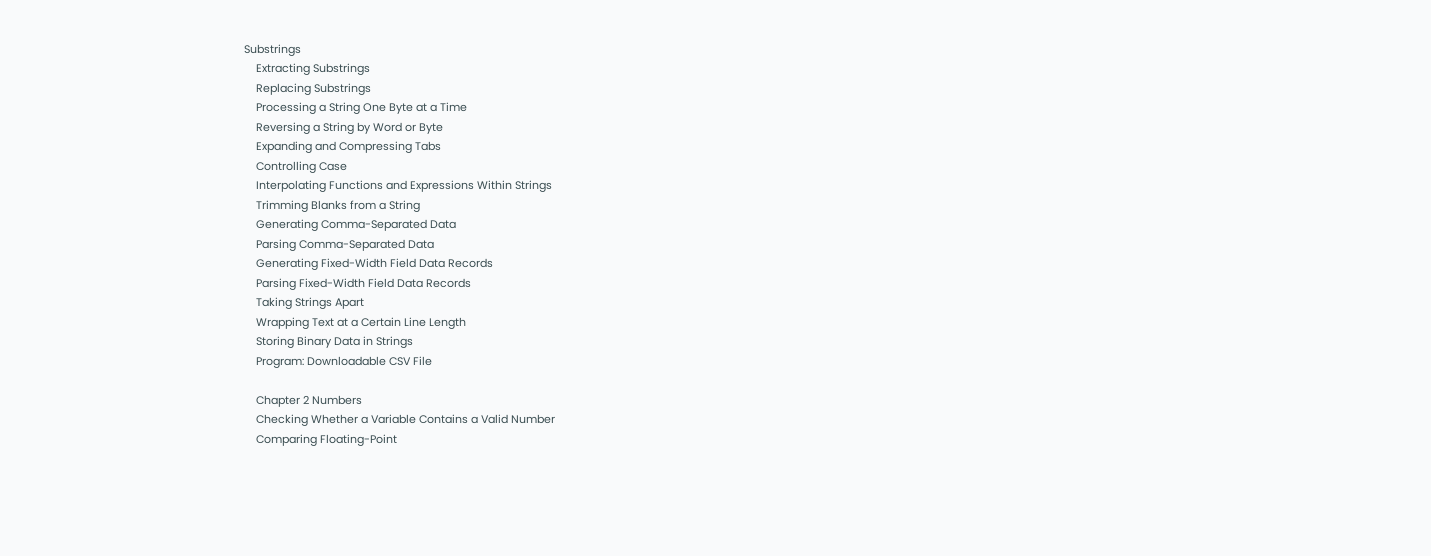Substrings
    Extracting Substrings
    Replacing Substrings
    Processing a String One Byte at a Time
    Reversing a String by Word or Byte
    Expanding and Compressing Tabs
    Controlling Case
    Interpolating Functions and Expressions Within Strings
    Trimming Blanks from a String
    Generating Comma-Separated Data
    Parsing Comma-Separated Data
    Generating Fixed-Width Field Data Records
    Parsing Fixed-Width Field Data Records
    Taking Strings Apart
    Wrapping Text at a Certain Line Length
    Storing Binary Data in Strings
    Program: Downloadable CSV File

    Chapter 2 Numbers
    Checking Whether a Variable Contains a Valid Number
    Comparing Floating-Point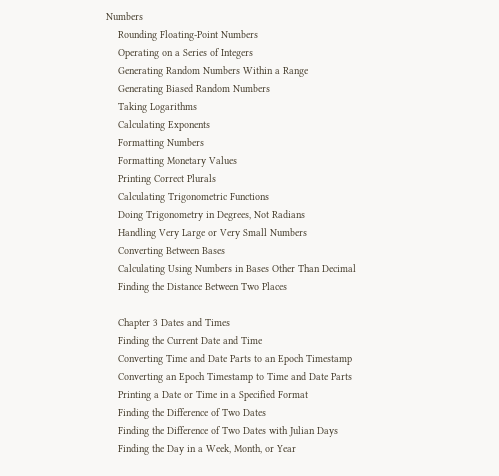Numbers
    Rounding Floating-Point Numbers
    Operating on a Series of Integers
    Generating Random Numbers Within a Range
    Generating Biased Random Numbers
    Taking Logarithms
    Calculating Exponents
    Formatting Numbers
    Formatting Monetary Values
    Printing Correct Plurals
    Calculating Trigonometric Functions
    Doing Trigonometry in Degrees, Not Radians
    Handling Very Large or Very Small Numbers
    Converting Between Bases
    Calculating Using Numbers in Bases Other Than Decimal
    Finding the Distance Between Two Places

    Chapter 3 Dates and Times
    Finding the Current Date and Time
    Converting Time and Date Parts to an Epoch Timestamp
    Converting an Epoch Timestamp to Time and Date Parts
    Printing a Date or Time in a Specified Format
    Finding the Difference of Two Dates
    Finding the Difference of Two Dates with Julian Days
    Finding the Day in a Week, Month, or Year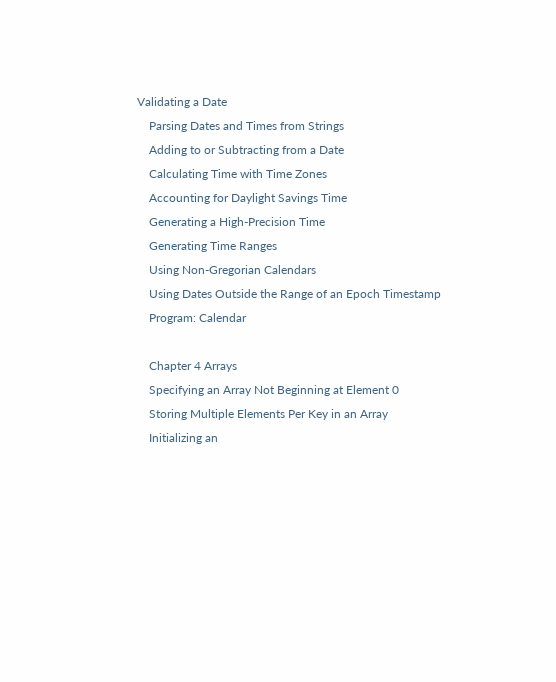Validating a Date
    Parsing Dates and Times from Strings
    Adding to or Subtracting from a Date
    Calculating Time with Time Zones
    Accounting for Daylight Savings Time
    Generating a High-Precision Time
    Generating Time Ranges
    Using Non-Gregorian Calendars
    Using Dates Outside the Range of an Epoch Timestamp
    Program: Calendar

    Chapter 4 Arrays
    Specifying an Array Not Beginning at Element 0
    Storing Multiple Elements Per Key in an Array
    Initializing an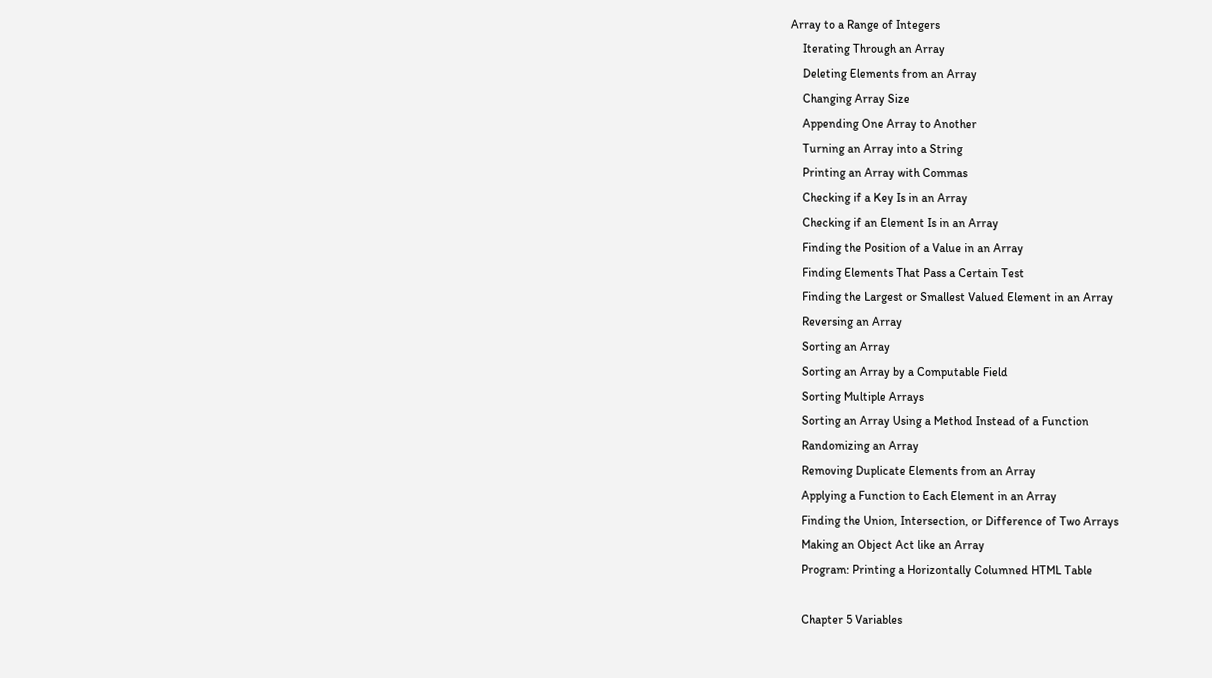Array to a Range of Integers
    Iterating Through an Array
    Deleting Elements from an Array
    Changing Array Size
    Appending One Array to Another
    Turning an Array into a String
    Printing an Array with Commas
    Checking if a Key Is in an Array
    Checking if an Element Is in an Array
    Finding the Position of a Value in an Array
    Finding Elements That Pass a Certain Test
    Finding the Largest or Smallest Valued Element in an Array
    Reversing an Array
    Sorting an Array
    Sorting an Array by a Computable Field
    Sorting Multiple Arrays
    Sorting an Array Using a Method Instead of a Function
    Randomizing an Array
    Removing Duplicate Elements from an Array
    Applying a Function to Each Element in an Array
    Finding the Union, Intersection, or Difference of Two Arrays
    Making an Object Act like an Array
    Program: Printing a Horizontally Columned HTML Table

    Chapter 5 Variables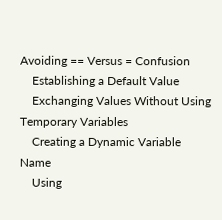Avoiding == Versus = Confusion
    Establishing a Default Value
    Exchanging Values Without Using Temporary Variables
    Creating a Dynamic Variable Name
    Using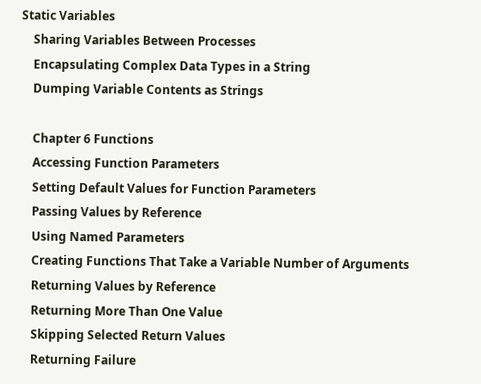Static Variables
    Sharing Variables Between Processes
    Encapsulating Complex Data Types in a String
    Dumping Variable Contents as Strings

    Chapter 6 Functions
    Accessing Function Parameters
    Setting Default Values for Function Parameters
    Passing Values by Reference
    Using Named Parameters
    Creating Functions That Take a Variable Number of Arguments
    Returning Values by Reference
    Returning More Than One Value
    Skipping Selected Return Values
    Returning Failure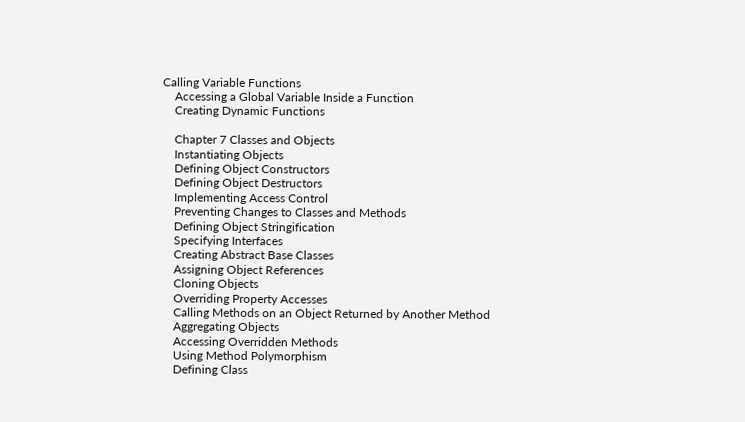Calling Variable Functions
    Accessing a Global Variable Inside a Function
    Creating Dynamic Functions

    Chapter 7 Classes and Objects
    Instantiating Objects
    Defining Object Constructors
    Defining Object Destructors
    Implementing Access Control
    Preventing Changes to Classes and Methods
    Defining Object Stringification
    Specifying Interfaces
    Creating Abstract Base Classes
    Assigning Object References
    Cloning Objects
    Overriding Property Accesses
    Calling Methods on an Object Returned by Another Method
    Aggregating Objects
    Accessing Overridden Methods
    Using Method Polymorphism
    Defining Class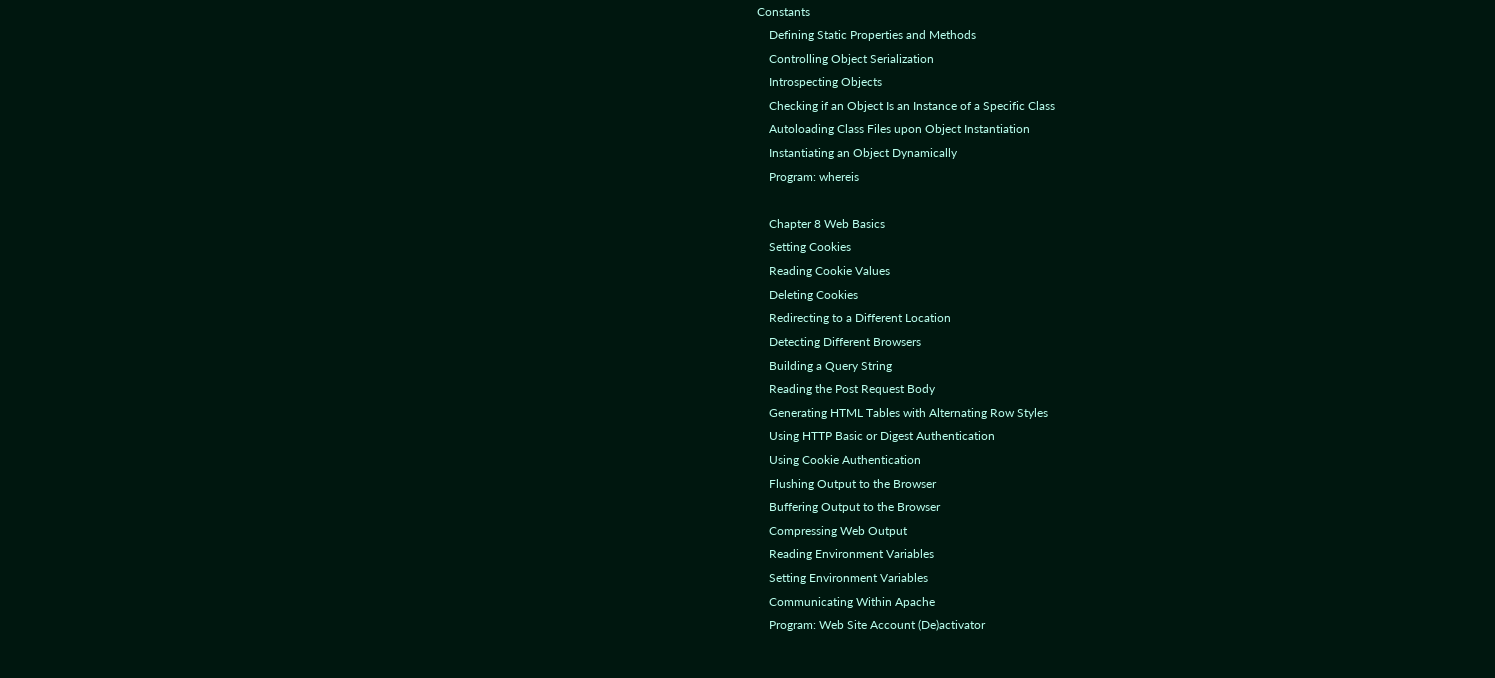Constants
    Defining Static Properties and Methods
    Controlling Object Serialization
    Introspecting Objects
    Checking if an Object Is an Instance of a Specific Class
    Autoloading Class Files upon Object Instantiation
    Instantiating an Object Dynamically
    Program: whereis

    Chapter 8 Web Basics
    Setting Cookies
    Reading Cookie Values
    Deleting Cookies
    Redirecting to a Different Location
    Detecting Different Browsers
    Building a Query String
    Reading the Post Request Body
    Generating HTML Tables with Alternating Row Styles
    Using HTTP Basic or Digest Authentication
    Using Cookie Authentication
    Flushing Output to the Browser
    Buffering Output to the Browser
    Compressing Web Output
    Reading Environment Variables
    Setting Environment Variables
    Communicating Within Apache
    Program: Web Site Account (De)activator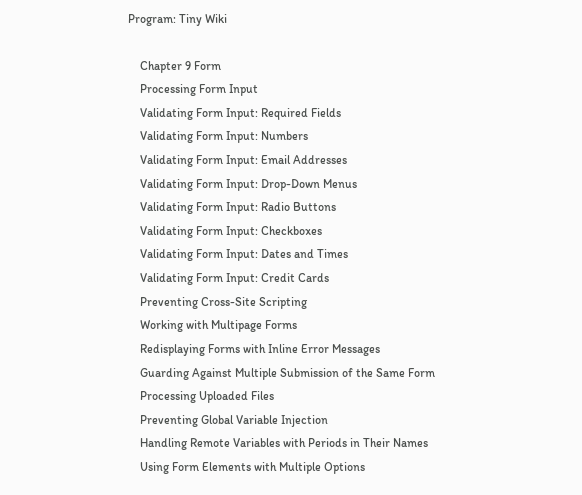Program: Tiny Wiki

    Chapter 9 Form
    Processing Form Input
    Validating Form Input: Required Fields
    Validating Form Input: Numbers
    Validating Form Input: Email Addresses
    Validating Form Input: Drop-Down Menus
    Validating Form Input: Radio Buttons
    Validating Form Input: Checkboxes
    Validating Form Input: Dates and Times
    Validating Form Input: Credit Cards
    Preventing Cross-Site Scripting
    Working with Multipage Forms
    Redisplaying Forms with Inline Error Messages
    Guarding Against Multiple Submission of the Same Form
    Processing Uploaded Files
    Preventing Global Variable Injection
    Handling Remote Variables with Periods in Their Names
    Using Form Elements with Multiple Options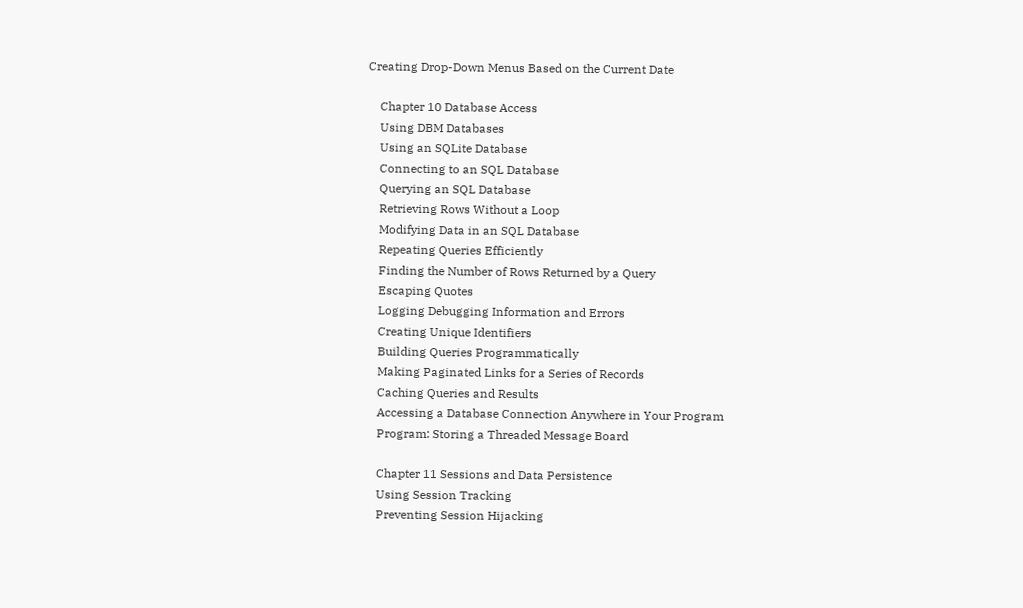Creating Drop-Down Menus Based on the Current Date

    Chapter 10 Database Access
    Using DBM Databases
    Using an SQLite Database
    Connecting to an SQL Database
    Querying an SQL Database
    Retrieving Rows Without a Loop
    Modifying Data in an SQL Database
    Repeating Queries Efficiently
    Finding the Number of Rows Returned by a Query
    Escaping Quotes
    Logging Debugging Information and Errors
    Creating Unique Identifiers
    Building Queries Programmatically
    Making Paginated Links for a Series of Records
    Caching Queries and Results
    Accessing a Database Connection Anywhere in Your Program
    Program: Storing a Threaded Message Board

    Chapter 11 Sessions and Data Persistence
    Using Session Tracking
    Preventing Session Hijacking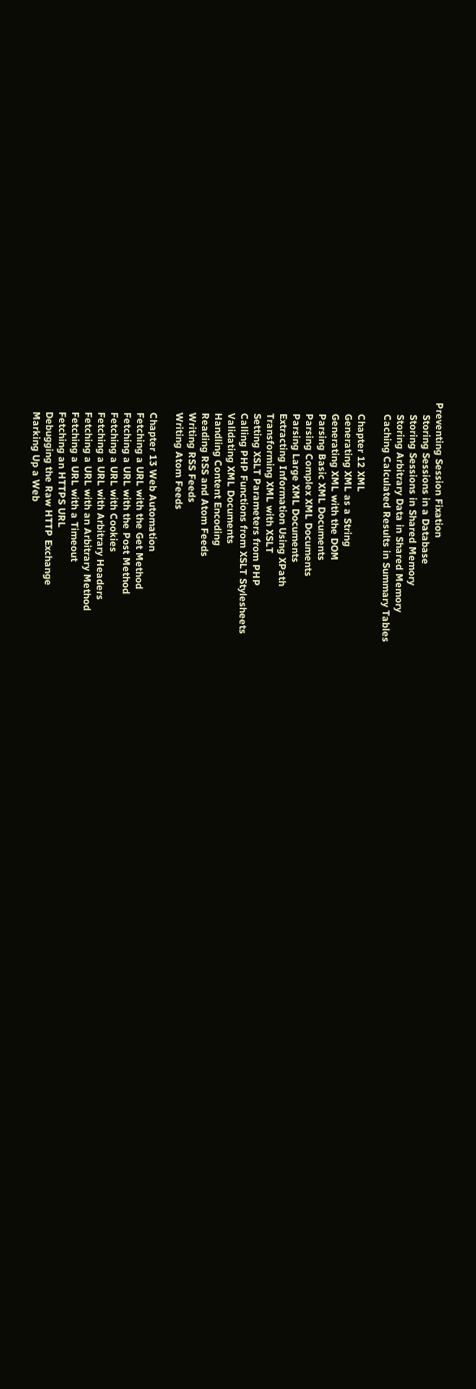Preventing Session Fixation
    Storing Sessions in a Database
    Storing Sessions in Shared Memory
    Storing Arbitrary Data in Shared Memory
    Caching Calculated Results in Summary Tables

    Chapter 12 XML
    Generating XML as a String
    Generating XML with the DOM
    Parsing Basic XML Documents
    Parsing Complex XML Documents
    Parsing Large XML Documents
    Extracting Information Using XPath
    Transforming XML with XSLT
    Setting XSLT Parameters from PHP
    Calling PHP Functions from XSLT Stylesheets
    Validating XML Documents
    Handling Content Encoding
    Reading RSS and Atom Feeds
    Writing RSS Feeds
    Writing Atom Feeds

    Chapter 13 Web Automation
    Fetching a URL with the Get Method
    Fetching a URL with the Post Method
    Fetching a URL with Cookies
    Fetching a URL with Arbitrary Headers
    Fetching a URL with an Arbitrary Method
    Fetching a URL with a Timeout
    Fetching an HTTPS URL
    Debugging the Raw HTTP Exchange
    Marking Up a Web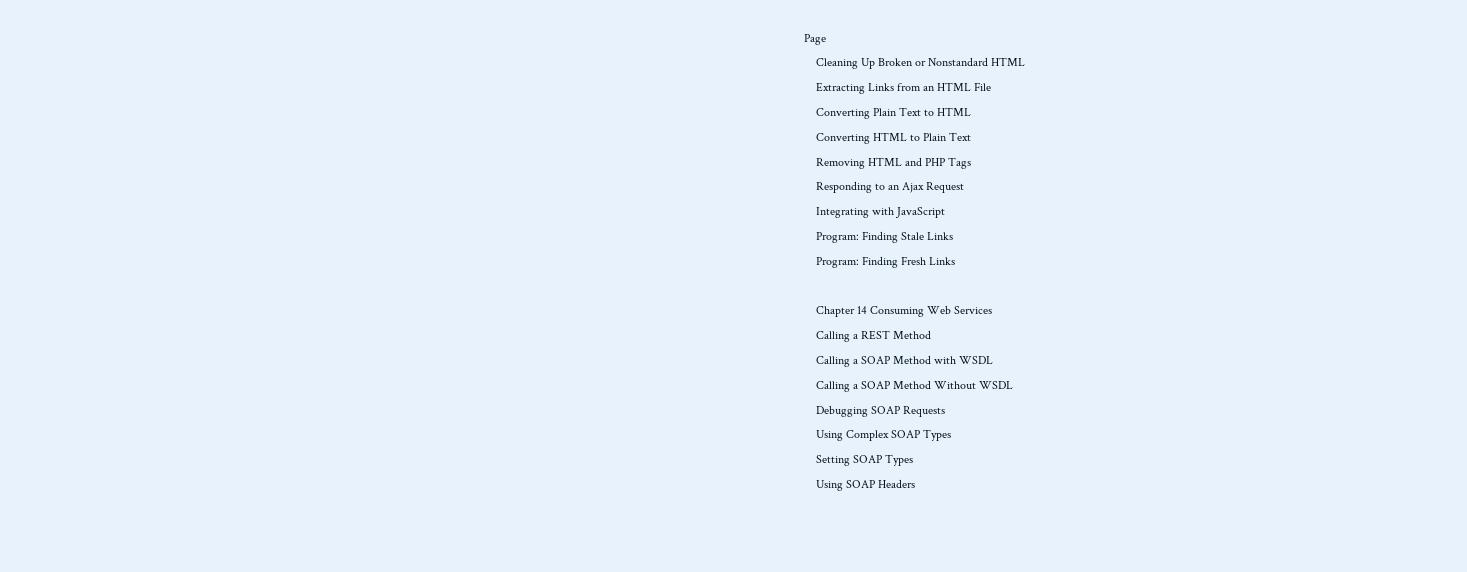Page
    Cleaning Up Broken or Nonstandard HTML
    Extracting Links from an HTML File
    Converting Plain Text to HTML
    Converting HTML to Plain Text
    Removing HTML and PHP Tags
    Responding to an Ajax Request
    Integrating with JavaScript
    Program: Finding Stale Links
    Program: Finding Fresh Links

    Chapter 14 Consuming Web Services
    Calling a REST Method
    Calling a SOAP Method with WSDL
    Calling a SOAP Method Without WSDL
    Debugging SOAP Requests
    Using Complex SOAP Types
    Setting SOAP Types
    Using SOAP Headers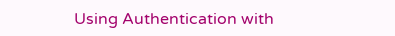Using Authentication with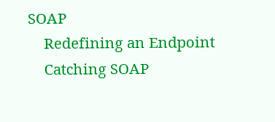SOAP
    Redefining an Endpoint
    Catching SOAP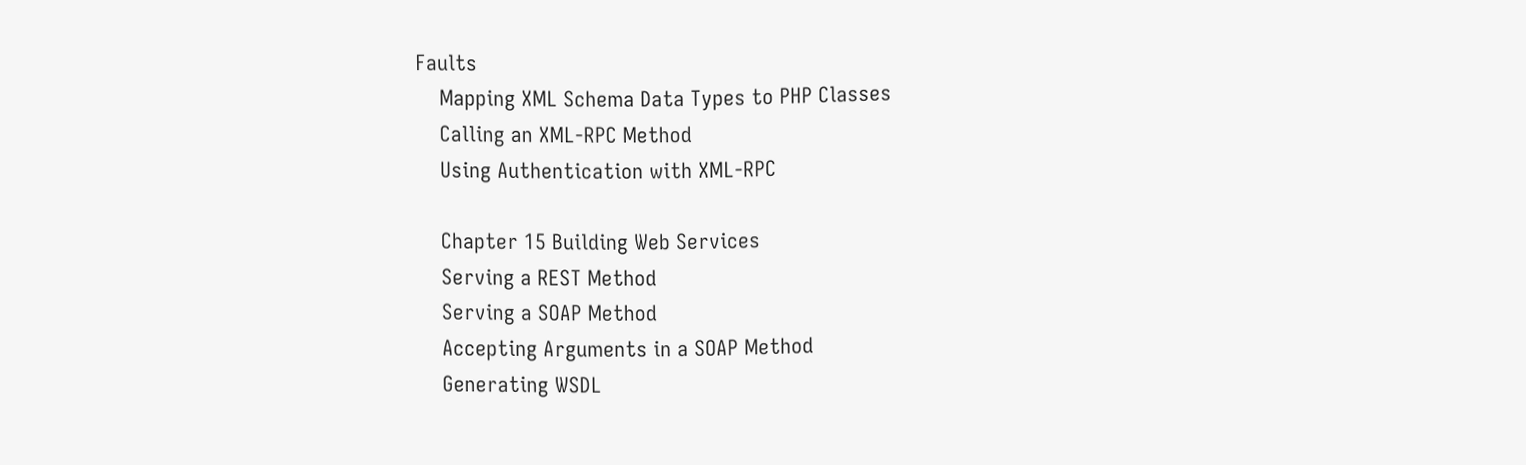Faults
    Mapping XML Schema Data Types to PHP Classes
    Calling an XML-RPC Method
    Using Authentication with XML-RPC

    Chapter 15 Building Web Services
    Serving a REST Method
    Serving a SOAP Method
    Accepting Arguments in a SOAP Method
    Generating WSDL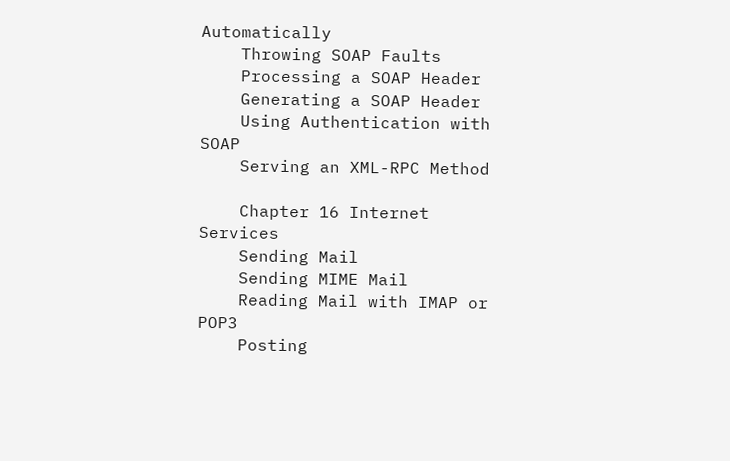Automatically
    Throwing SOAP Faults
    Processing a SOAP Header
    Generating a SOAP Header
    Using Authentication with SOAP
    Serving an XML-RPC Method

    Chapter 16 Internet Services
    Sending Mail
    Sending MIME Mail
    Reading Mail with IMAP or POP3
    Posting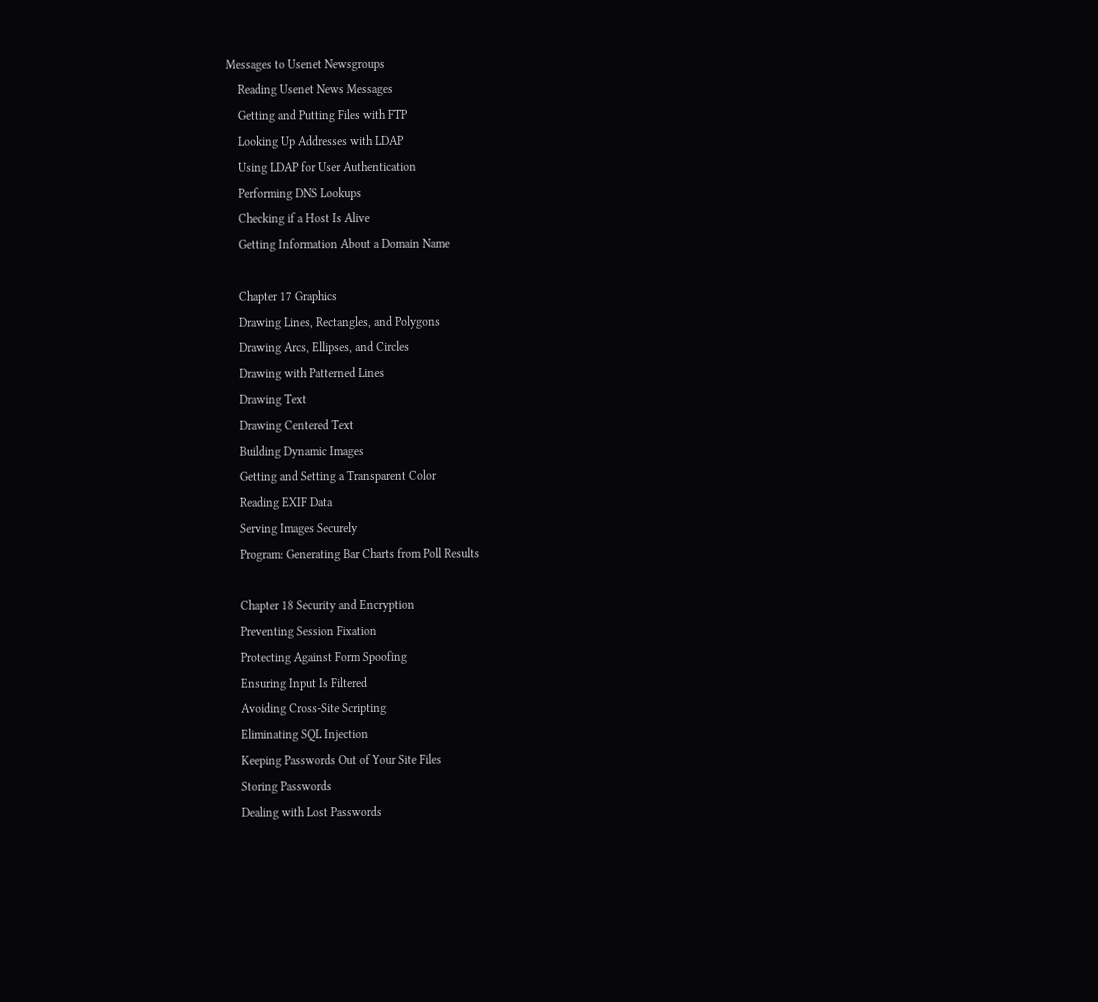Messages to Usenet Newsgroups
    Reading Usenet News Messages
    Getting and Putting Files with FTP
    Looking Up Addresses with LDAP
    Using LDAP for User Authentication
    Performing DNS Lookups
    Checking if a Host Is Alive
    Getting Information About a Domain Name

    Chapter 17 Graphics
    Drawing Lines, Rectangles, and Polygons
    Drawing Arcs, Ellipses, and Circles
    Drawing with Patterned Lines
    Drawing Text
    Drawing Centered Text
    Building Dynamic Images
    Getting and Setting a Transparent Color
    Reading EXIF Data
    Serving Images Securely
    Program: Generating Bar Charts from Poll Results

    Chapter 18 Security and Encryption
    Preventing Session Fixation
    Protecting Against Form Spoofing
    Ensuring Input Is Filtered
    Avoiding Cross-Site Scripting
    Eliminating SQL Injection
    Keeping Passwords Out of Your Site Files
    Storing Passwords
    Dealing with Lost Passwords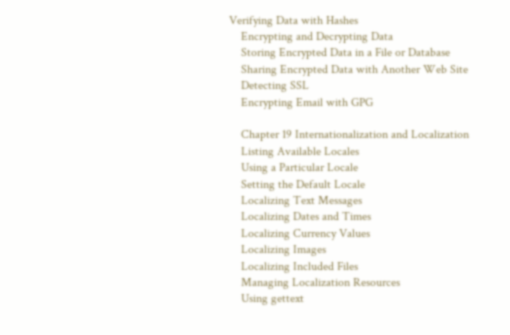Verifying Data with Hashes
    Encrypting and Decrypting Data
    Storing Encrypted Data in a File or Database
    Sharing Encrypted Data with Another Web Site
    Detecting SSL
    Encrypting Email with GPG

    Chapter 19 Internationalization and Localization
    Listing Available Locales
    Using a Particular Locale
    Setting the Default Locale
    Localizing Text Messages
    Localizing Dates and Times
    Localizing Currency Values
    Localizing Images
    Localizing Included Files
    Managing Localization Resources
    Using gettext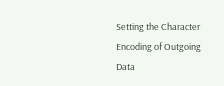Setting the Character Encoding of Outgoing Data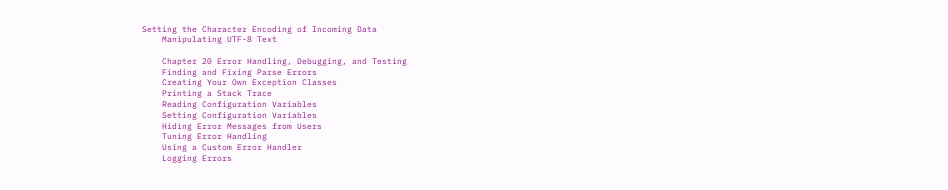Setting the Character Encoding of Incoming Data
    Manipulating UTF-8 Text

    Chapter 20 Error Handling, Debugging, and Testing
    Finding and Fixing Parse Errors
    Creating Your Own Exception Classes
    Printing a Stack Trace
    Reading Configuration Variables
    Setting Configuration Variables
    Hiding Error Messages from Users
    Tuning Error Handling
    Using a Custom Error Handler
    Logging Errors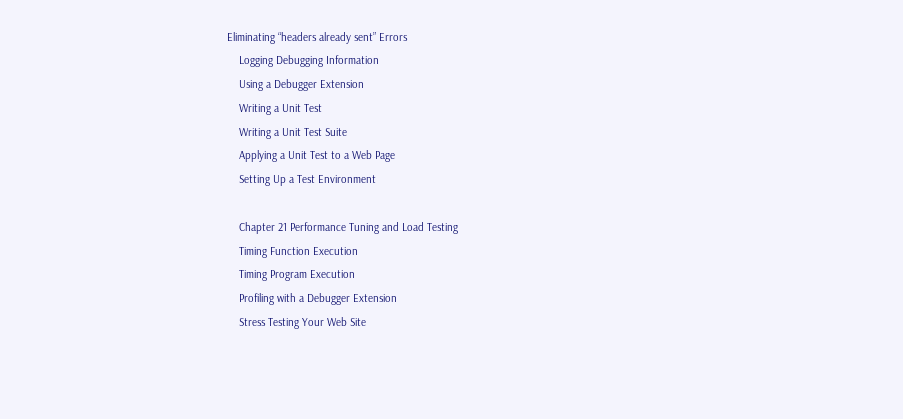Eliminating “headers already sent” Errors
    Logging Debugging Information
    Using a Debugger Extension
    Writing a Unit Test
    Writing a Unit Test Suite
    Applying a Unit Test to a Web Page
    Setting Up a Test Environment

    Chapter 21 Performance Tuning and Load Testing
    Timing Function Execution
    Timing Program Execution
    Profiling with a Debugger Extension
    Stress Testing Your Web Site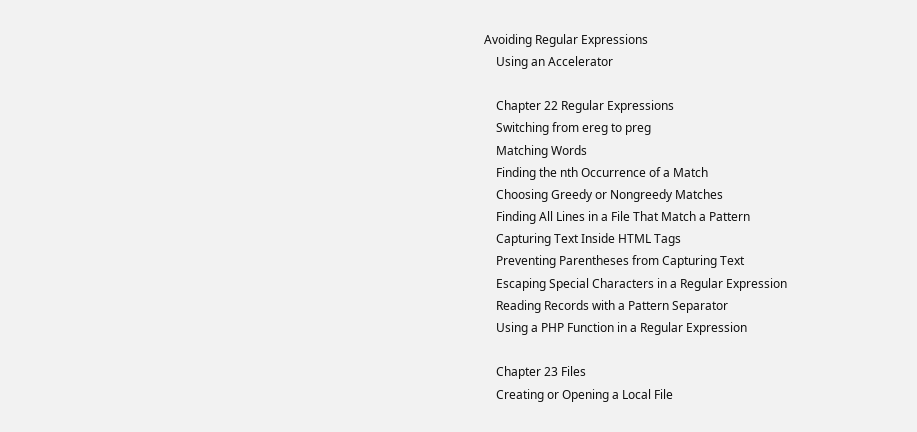Avoiding Regular Expressions
    Using an Accelerator

    Chapter 22 Regular Expressions
    Switching from ereg to preg
    Matching Words
    Finding the nth Occurrence of a Match
    Choosing Greedy or Nongreedy Matches
    Finding All Lines in a File That Match a Pattern
    Capturing Text Inside HTML Tags
    Preventing Parentheses from Capturing Text
    Escaping Special Characters in a Regular Expression
    Reading Records with a Pattern Separator
    Using a PHP Function in a Regular Expression

    Chapter 23 Files
    Creating or Opening a Local File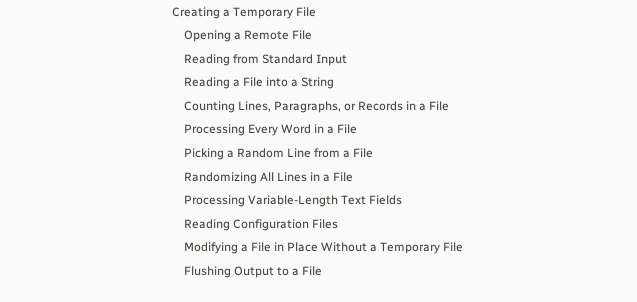Creating a Temporary File
    Opening a Remote File
    Reading from Standard Input
    Reading a File into a String
    Counting Lines, Paragraphs, or Records in a File
    Processing Every Word in a File
    Picking a Random Line from a File
    Randomizing All Lines in a File
    Processing Variable-Length Text Fields
    Reading Configuration Files
    Modifying a File in Place Without a Temporary File
    Flushing Output to a File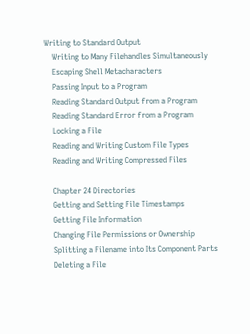Writing to Standard Output
    Writing to Many Filehandles Simultaneously
    Escaping Shell Metacharacters
    Passing Input to a Program
    Reading Standard Output from a Program
    Reading Standard Error from a Program
    Locking a File
    Reading and Writing Custom File Types
    Reading and Writing Compressed Files

    Chapter 24 Directories
    Getting and Setting File Timestamps
    Getting File Information
    Changing File Permissions or Ownership
    Splitting a Filename into Its Component Parts
    Deleting a File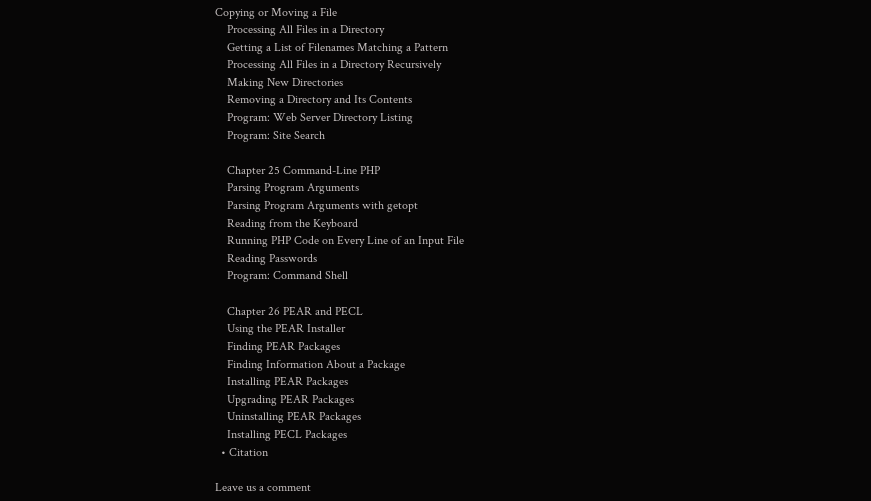Copying or Moving a File
    Processing All Files in a Directory
    Getting a List of Filenames Matching a Pattern
    Processing All Files in a Directory Recursively
    Making New Directories
    Removing a Directory and Its Contents
    Program: Web Server Directory Listing
    Program: Site Search

    Chapter 25 Command-Line PHP
    Parsing Program Arguments
    Parsing Program Arguments with getopt
    Reading from the Keyboard
    Running PHP Code on Every Line of an Input File
    Reading Passwords
    Program: Command Shell

    Chapter 26 PEAR and PECL
    Using the PEAR Installer
    Finding PEAR Packages
    Finding Information About a Package
    Installing PEAR Packages
    Upgrading PEAR Packages
    Uninstalling PEAR Packages
    Installing PECL Packages
  • Citation

Leave us a comment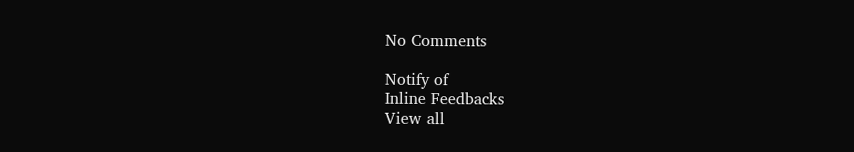No Comments

Notify of
Inline Feedbacks
View all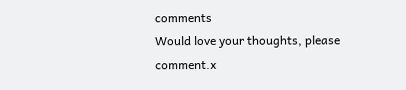comments
Would love your thoughts, please comment.x